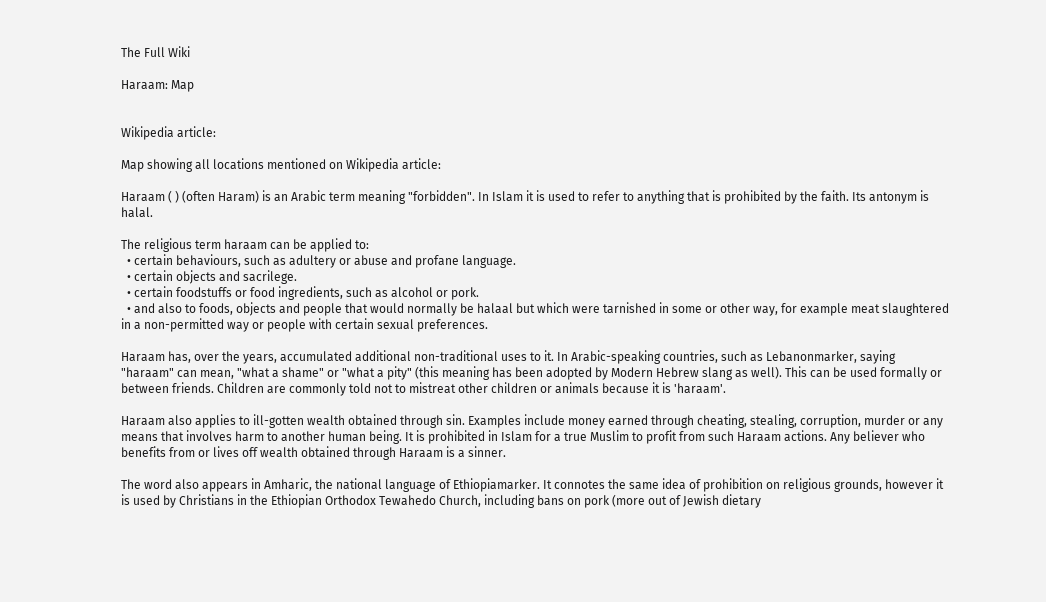The Full Wiki

Haraam: Map


Wikipedia article:

Map showing all locations mentioned on Wikipedia article:

Haraam ( ) (often Haram) is an Arabic term meaning "forbidden". In Islam it is used to refer to anything that is prohibited by the faith. Its antonym is halal.

The religious term haraam can be applied to:
  • certain behaviours, such as adultery or abuse and profane language.
  • certain objects and sacrilege.
  • certain foodstuffs or food ingredients, such as alcohol or pork.
  • and also to foods, objects and people that would normally be halaal but which were tarnished in some or other way, for example meat slaughtered in a non-permitted way or people with certain sexual preferences.

Haraam has, over the years, accumulated additional non-traditional uses to it. In Arabic-speaking countries, such as Lebanonmarker, saying "haraam" can mean, "what a shame" or "what a pity" (this meaning has been adopted by Modern Hebrew slang as well). This can be used formally or between friends. Children are commonly told not to mistreat other children or animals because it is 'haraam'.

Haraam also applies to ill-gotten wealth obtained through sin. Examples include money earned through cheating, stealing, corruption, murder or any means that involves harm to another human being. It is prohibited in Islam for a true Muslim to profit from such Haraam actions. Any believer who benefits from or lives off wealth obtained through Haraam is a sinner.

The word also appears in Amharic, the national language of Ethiopiamarker. It connotes the same idea of prohibition on religious grounds, however it is used by Christians in the Ethiopian Orthodox Tewahedo Church, including bans on pork (more out of Jewish dietary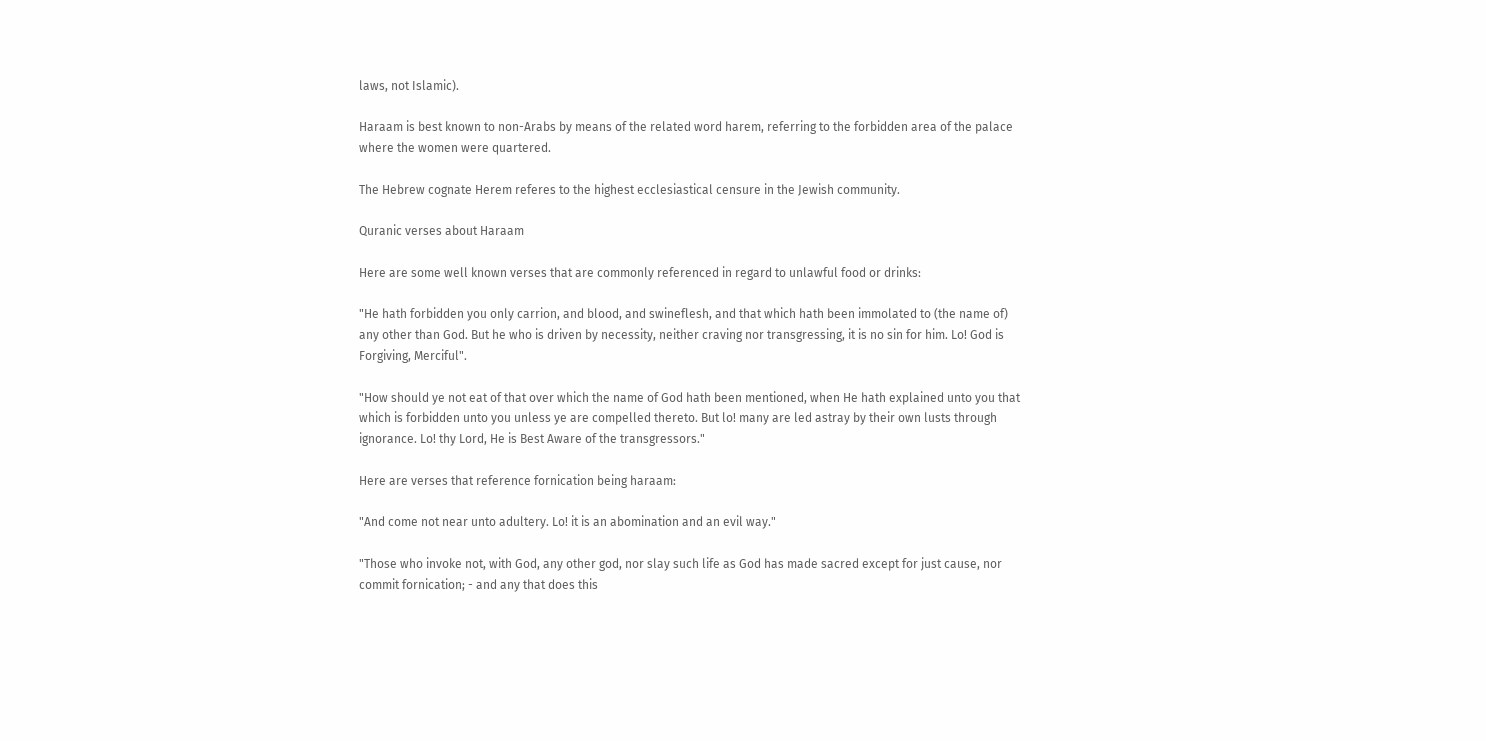laws, not Islamic).

Haraam is best known to non-Arabs by means of the related word harem, referring to the forbidden area of the palace where the women were quartered.

The Hebrew cognate Herem referes to the highest ecclesiastical censure in the Jewish community.

Quranic verses about Haraam

Here are some well known verses that are commonly referenced in regard to unlawful food or drinks:

"He hath forbidden you only carrion, and blood, and swineflesh, and that which hath been immolated to (the name of) any other than God. But he who is driven by necessity, neither craving nor transgressing, it is no sin for him. Lo! God is Forgiving, Merciful".

"How should ye not eat of that over which the name of God hath been mentioned, when He hath explained unto you that which is forbidden unto you unless ye are compelled thereto. But lo! many are led astray by their own lusts through ignorance. Lo! thy Lord, He is Best Aware of the transgressors."

Here are verses that reference fornication being haraam:

"And come not near unto adultery. Lo! it is an abomination and an evil way."

"Those who invoke not, with God, any other god, nor slay such life as God has made sacred except for just cause, nor commit fornication; - and any that does this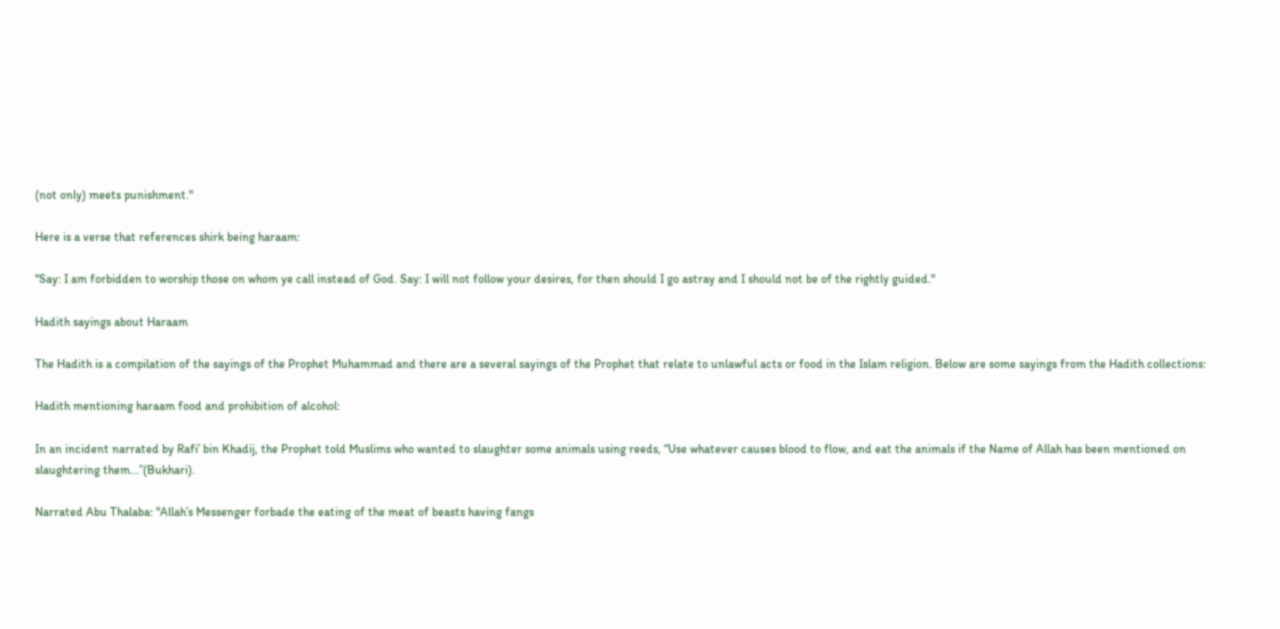(not only) meets punishment."

Here is a verse that references shirk being haraam:

"Say: I am forbidden to worship those on whom ye call instead of God. Say: I will not follow your desires, for then should I go astray and I should not be of the rightly guided."

Hadith sayings about Haraam

The Hadith is a compilation of the sayings of the Prophet Muhammad and there are a several sayings of the Prophet that relate to unlawful acts or food in the Islam religion. Below are some sayings from the Hadith collections:

Hadith mentioning haraam food and prohibition of alcohol:

In an incident narrated by Rafi’ bin Khadij, the Prophet told Muslims who wanted to slaughter some animals using reeds, “Use whatever causes blood to flow, and eat the animals if the Name of Allah has been mentioned on slaughtering them...”(Bukhari).

Narrated Abu Thalaba: "Allah’s Messenger forbade the eating of the meat of beasts having fangs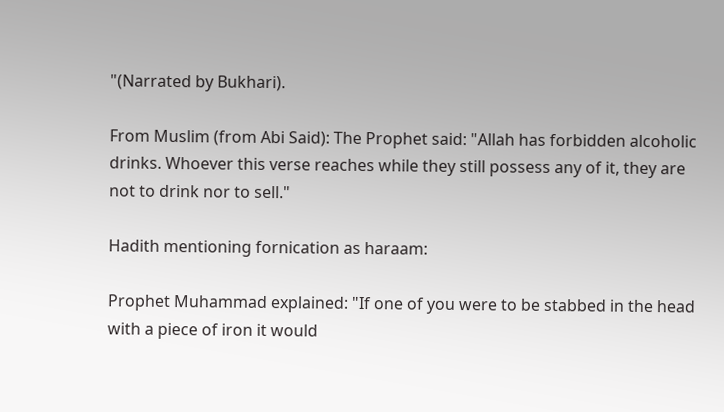"(Narrated by Bukhari).

From Muslim (from Abi Said): The Prophet said: "Allah has forbidden alcoholic drinks. Whoever this verse reaches while they still possess any of it, they are not to drink nor to sell."

Hadith mentioning fornication as haraam:

Prophet Muhammad explained: "If one of you were to be stabbed in the head with a piece of iron it would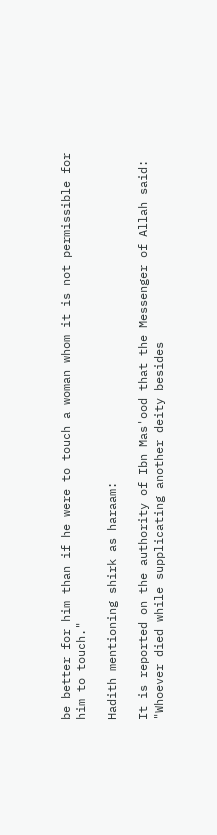be better for him than if he were to touch a woman whom it is not permissible for him to touch."

Hadith mentioning shirk as haraam:

It is reported on the authority of Ibn Mas'ood that the Messenger of Allah said: "Whoever died while supplicating another deity besides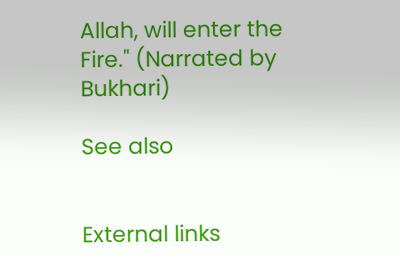Allah, will enter the Fire." (Narrated by Bukhari)

See also


External links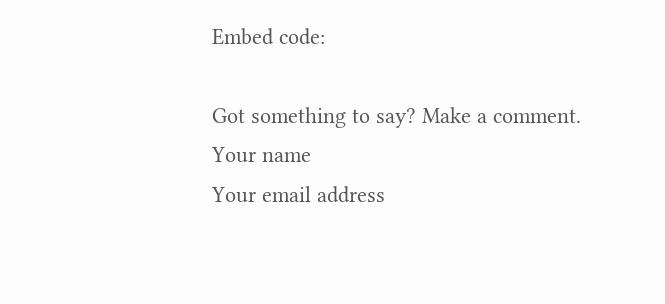Embed code:

Got something to say? Make a comment.
Your name
Your email address